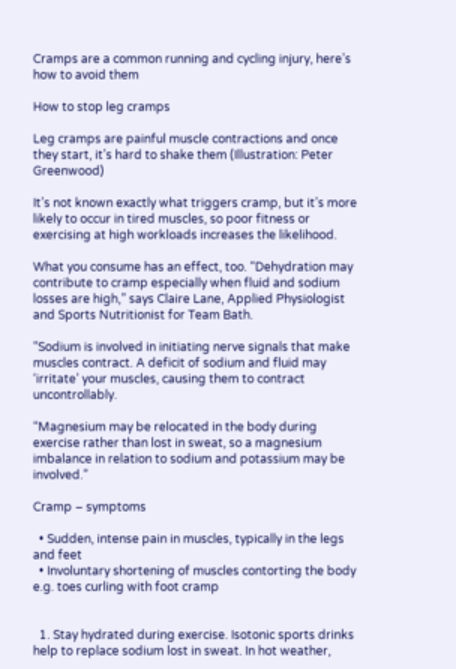Cramps are a common running and cycling injury, here’s how to avoid them

How to stop leg cramps

Leg cramps are painful muscle contractions and once they start, it’s hard to shake them (Illustration: Peter Greenwood)

It’s not known exactly what triggers cramp, but it’s more likely to occur in tired muscles, so poor fitness or exercising at high workloads increases the likelihood.

What you consume has an effect, too. “Dehydration may contribute to cramp especially when fluid and sodium losses are high,” says Claire Lane, Applied Physiologist and Sports Nutritionist for Team Bath.

“Sodium is involved in initiating nerve signals that make muscles contract. A deficit of sodium and fluid may ‘irritate’ your muscles, causing them to contract uncontrollably.

“Magnesium may be relocated in the body during exercise rather than lost in sweat, so a magnesium imbalance in relation to sodium and potassium may be involved.”

Cramp – symptoms

  • Sudden, intense pain in muscles, typically in the legs and feet
  • Involuntary shortening of muscles contorting the body e.g. toes curling with foot cramp


  1. Stay hydrated during exercise. Isotonic sports drinks help to replace sodium lost in sweat. In hot weather,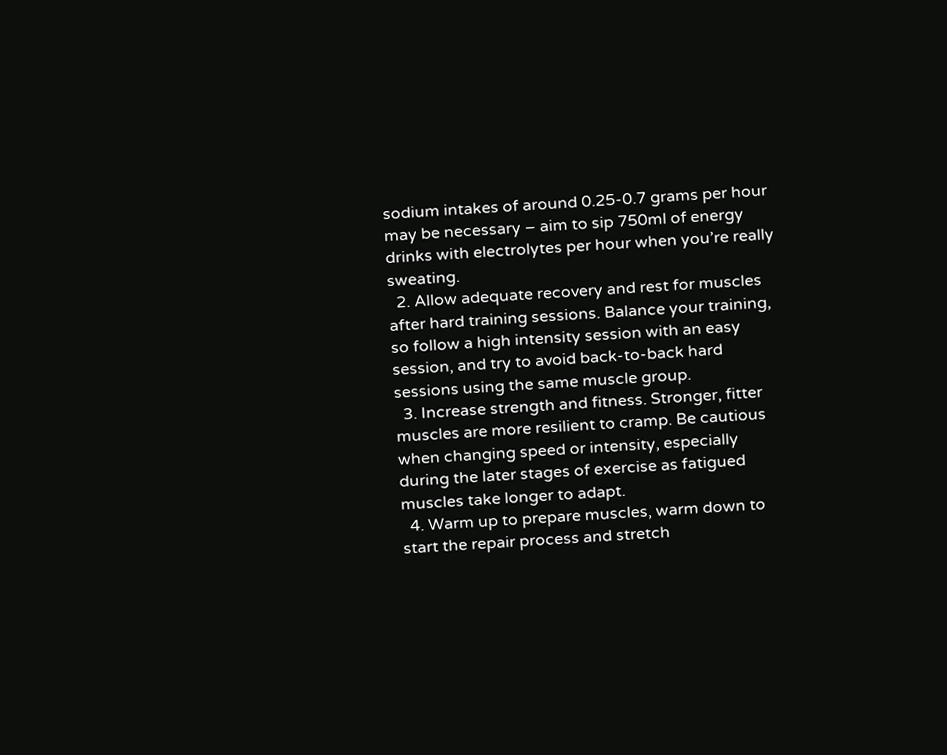sodium intakes of around 0.25-0.7 grams per hour may be necessary – aim to sip 750ml of energy drinks with electrolytes per hour when you’re really sweating.
  2. Allow adequate recovery and rest for muscles after hard training sessions. Balance your training, so follow a high intensity session with an easy session, and try to avoid back-to-back hard sessions using the same muscle group.
  3. Increase strength and fitness. Stronger, fitter muscles are more resilient to cramp. Be cautious when changing speed or intensity, especially during the later stages of exercise as fatigued muscles take longer to adapt.
  4. Warm up to prepare muscles, warm down to start the repair process and stretch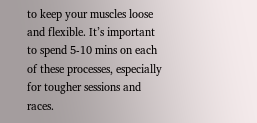to keep your muscles loose and flexible. It’s important to spend 5-10 mins on each of these processes, especially for tougher sessions and races.